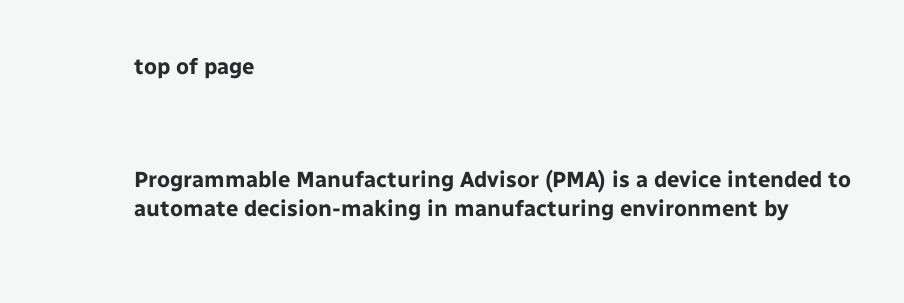top of page



Programmable Manufacturing Advisor (PMA) is a device intended to automate decision-making in manufacturing environment by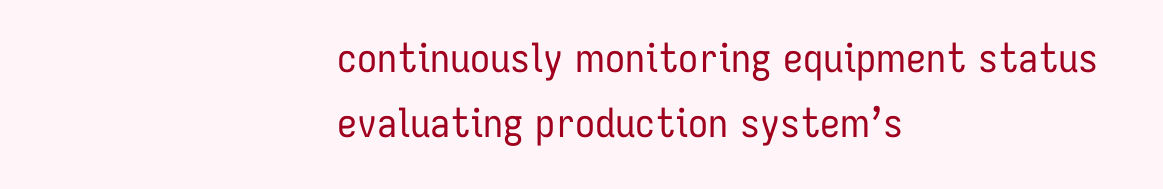continuously monitoring equipment status evaluating production system’s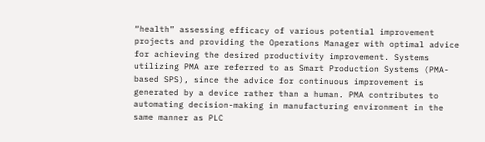“health” assessing efficacy of various potential improvement projects and providing the Operations Manager with optimal advice for achieving the desired productivity improvement. Systems utilizing PMA are referred to as Smart Production Systems (PMA-based SPS), since the advice for continuous improvement is generated by a device rather than a human. PMA contributes to automating decision-making in manufacturing environment in the same manner as PLC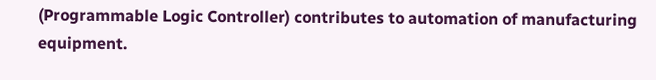(Programmable Logic Controller) contributes to automation of manufacturing equipment.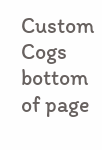Custom Cogs
bottom of page